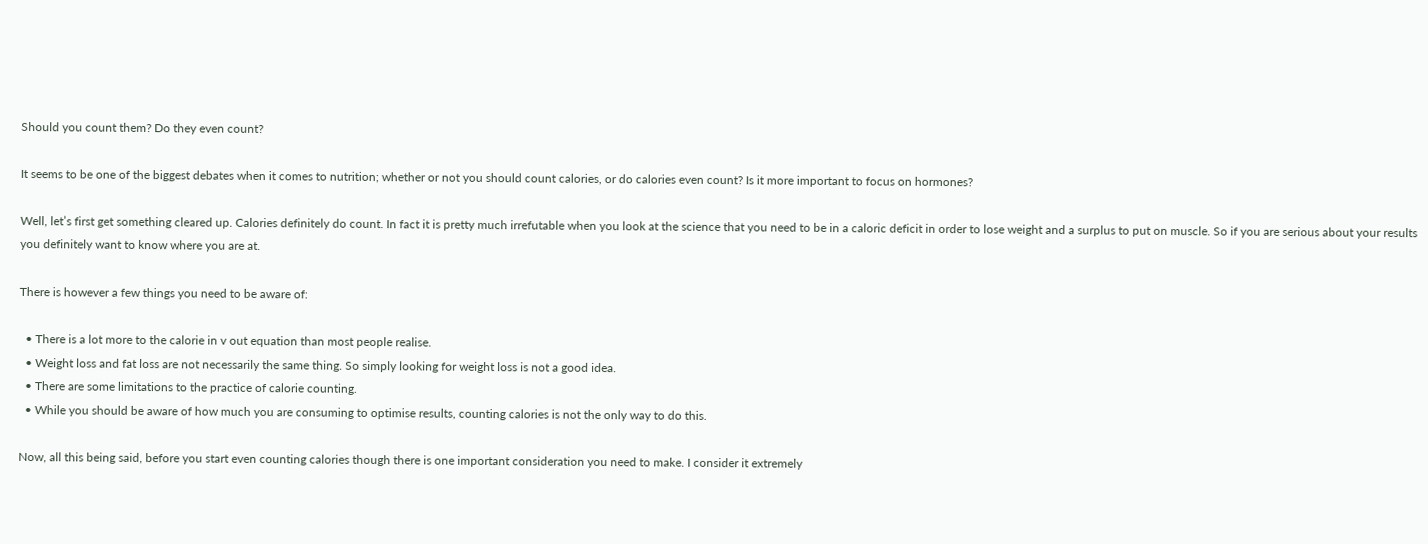Should you count them? Do they even count?

It seems to be one of the biggest debates when it comes to nutrition; whether or not you should count calories, or do calories even count? Is it more important to focus on hormones?

Well, let’s first get something cleared up. Calories definitely do count. In fact it is pretty much irrefutable when you look at the science that you need to be in a caloric deficit in order to lose weight and a surplus to put on muscle. So if you are serious about your results you definitely want to know where you are at.

There is however a few things you need to be aware of:

  • There is a lot more to the calorie in v out equation than most people realise.
  • Weight loss and fat loss are not necessarily the same thing. So simply looking for weight loss is not a good idea.
  • There are some limitations to the practice of calorie counting.
  • While you should be aware of how much you are consuming to optimise results, counting calories is not the only way to do this.

Now, all this being said, before you start even counting calories though there is one important consideration you need to make. I consider it extremely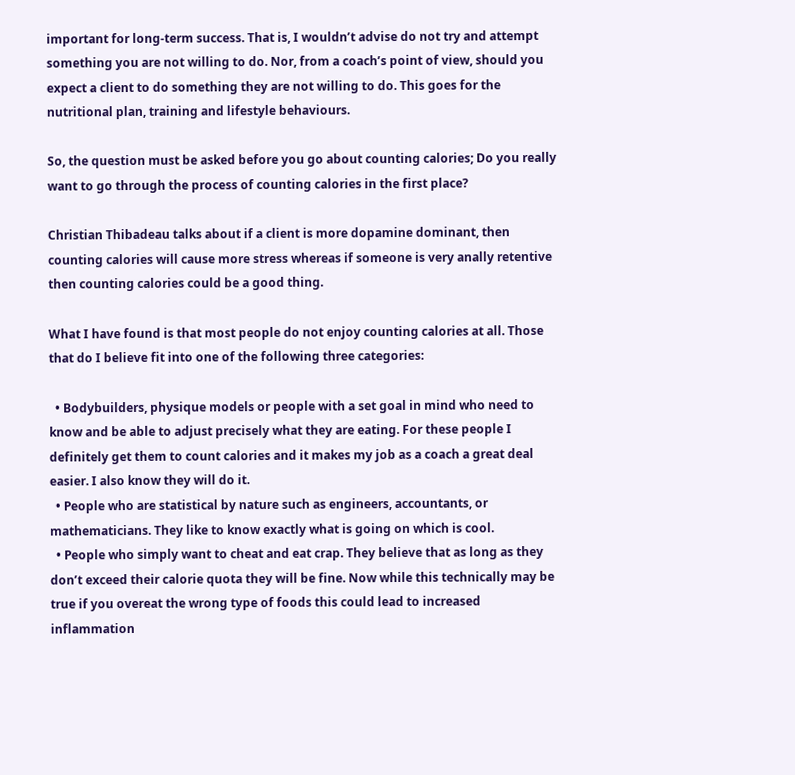important for long-term success. That is, I wouldn’t advise do not try and attempt something you are not willing to do. Nor, from a coach’s point of view, should you expect a client to do something they are not willing to do. This goes for the nutritional plan, training and lifestyle behaviours.

So, the question must be asked before you go about counting calories; Do you really want to go through the process of counting calories in the first place?

Christian Thibadeau talks about if a client is more dopamine dominant, then counting calories will cause more stress whereas if someone is very anally retentive then counting calories could be a good thing.

What I have found is that most people do not enjoy counting calories at all. Those that do I believe fit into one of the following three categories:

  • Bodybuilders, physique models or people with a set goal in mind who need to know and be able to adjust precisely what they are eating. For these people I definitely get them to count calories and it makes my job as a coach a great deal easier. I also know they will do it.
  • People who are statistical by nature such as engineers, accountants, or mathematicians. They like to know exactly what is going on which is cool.
  • People who simply want to cheat and eat crap. They believe that as long as they don’t exceed their calorie quota they will be fine. Now while this technically may be true if you overeat the wrong type of foods this could lead to increased inflammation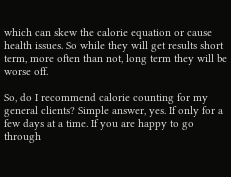which can skew the calorie equation or cause health issues. So while they will get results short term, more often than not, long term they will be worse off.

So, do I recommend calorie counting for my general clients? Simple answer, yes. If only for a few days at a time. If you are happy to go through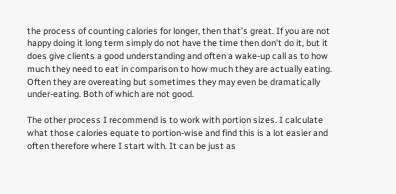the process of counting calories for longer, then that’s great. If you are not happy doing it long term simply do not have the time then don’t do it, but it does give clients a good understanding and often a wake-up call as to how much they need to eat in comparison to how much they are actually eating. Often they are overeating but sometimes they may even be dramatically under-eating. Both of which are not good.

The other process I recommend is to work with portion sizes. I calculate what those calories equate to portion-wise and find this is a lot easier and often therefore where I start with. It can be just as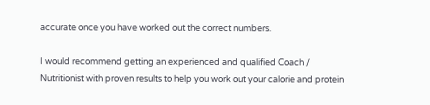accurate once you have worked out the correct numbers.

I would recommend getting an experienced and qualified Coach / Nutritionist with proven results to help you work out your calorie and protein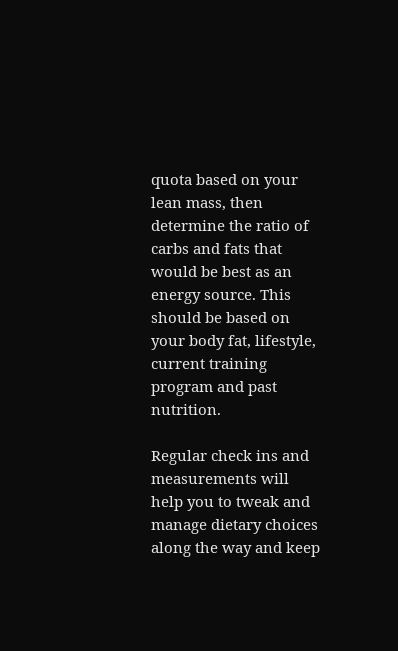quota based on your lean mass, then determine the ratio of carbs and fats that would be best as an energy source. This should be based on your body fat, lifestyle, current training program and past nutrition.

Regular check ins and measurements will help you to tweak and manage dietary choices along the way and keep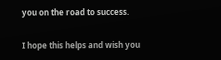you on the road to success.

I hope this helps and wish you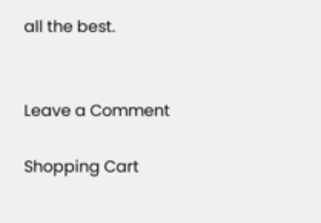all the best.


Leave a Comment

Shopping Cart